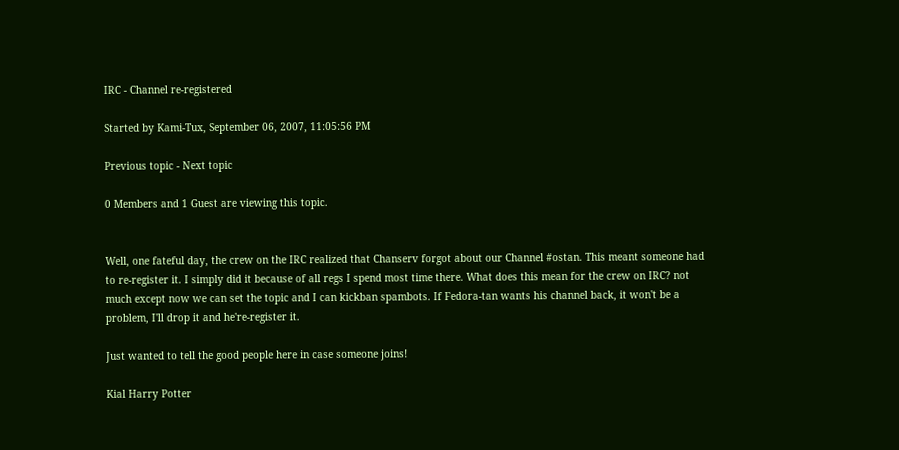IRC - Channel re-registered

Started by Kami-Tux, September 06, 2007, 11:05:56 PM

Previous topic - Next topic

0 Members and 1 Guest are viewing this topic.


Well, one fateful day, the crew on the IRC realized that Chanserv forgot about our Channel #ostan. This meant someone had to re-register it. I simply did it because of all regs I spend most time there. What does this mean for the crew on IRC? not much except now we can set the topic and I can kickban spambots. If Fedora-tan wants his channel back, it won't be a problem, I'll drop it and he're-register it.

Just wanted to tell the good people here in case someone joins!

Kial Harry Potter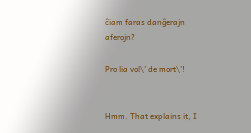ĉiam faras danĝerajn aferojn?

Pro lia vol\' de mort\'!


Hmm. That explains it, I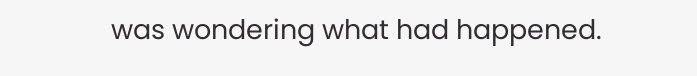was wondering what had happened.